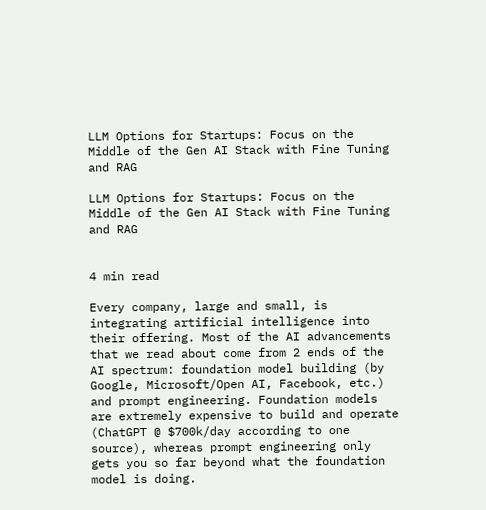LLM Options for Startups: Focus on the Middle of the Gen AI Stack with Fine Tuning and RAG

LLM Options for Startups: Focus on the Middle of the Gen AI Stack with Fine Tuning and RAG


4 min read

Every company, large and small, is integrating artificial intelligence into their offering. Most of the AI advancements that we read about come from 2 ends of the AI spectrum: foundation model building (by Google, Microsoft/Open AI, Facebook, etc.) and prompt engineering. Foundation models are extremely expensive to build and operate (ChatGPT @ $700k/day according to one source), whereas prompt engineering only gets you so far beyond what the foundation model is doing.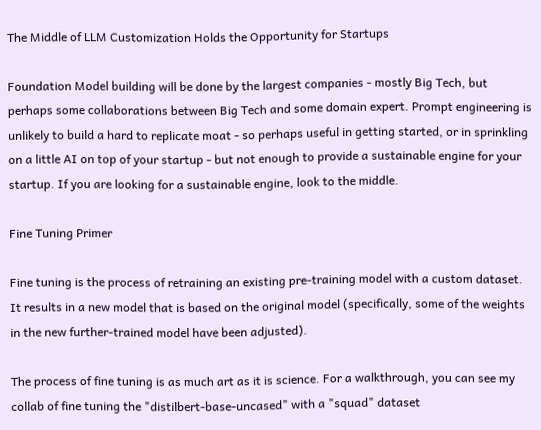The Middle of LLM Customization Holds the Opportunity for Startups

Foundation Model building will be done by the largest companies - mostly Big Tech, but perhaps some collaborations between Big Tech and some domain expert. Prompt engineering is unlikely to build a hard to replicate moat - so perhaps useful in getting started, or in sprinkling on a little AI on top of your startup - but not enough to provide a sustainable engine for your startup. If you are looking for a sustainable engine, look to the middle.

Fine Tuning Primer

Fine tuning is the process of retraining an existing pre-training model with a custom dataset. It results in a new model that is based on the original model (specifically, some of the weights in the new further-trained model have been adjusted).

The process of fine tuning is as much art as it is science. For a walkthrough, you can see my collab of fine tuning the "distilbert-base-uncased" with a "squad" dataset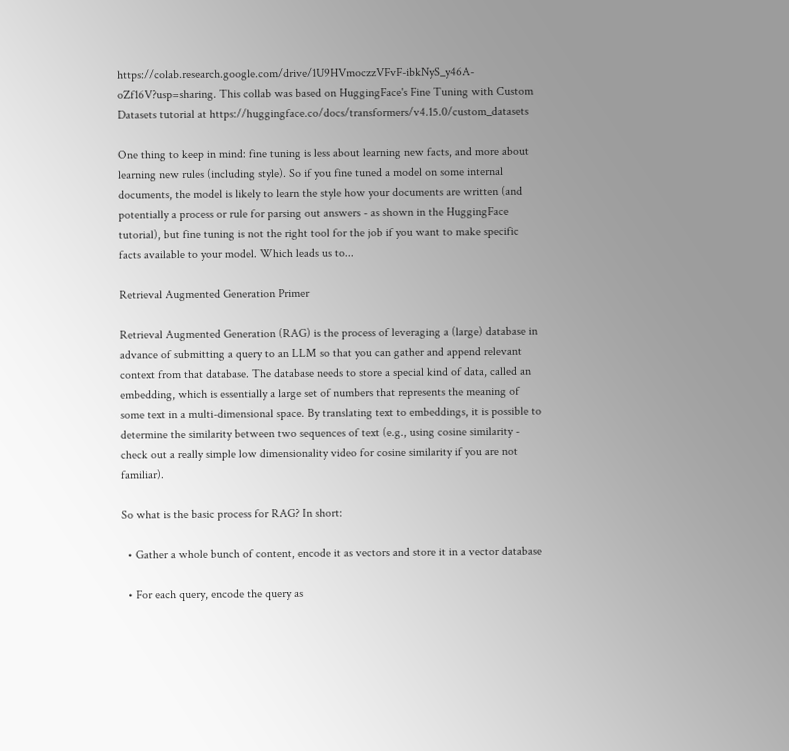https://colab.research.google.com/drive/1U9HVmoczzVFvF-ibkNyS_y46A-oZf16V?usp=sharing. This collab was based on HuggingFace's Fine Tuning with Custom Datasets tutorial at https://huggingface.co/docs/transformers/v4.15.0/custom_datasets

One thing to keep in mind: fine tuning is less about learning new facts, and more about learning new rules (including style). So if you fine tuned a model on some internal documents, the model is likely to learn the style how your documents are written (and potentially a process or rule for parsing out answers - as shown in the HuggingFace tutorial), but fine tuning is not the right tool for the job if you want to make specific facts available to your model. Which leads us to...

Retrieval Augmented Generation Primer

Retrieval Augmented Generation (RAG) is the process of leveraging a (large) database in advance of submitting a query to an LLM so that you can gather and append relevant context from that database. The database needs to store a special kind of data, called an embedding, which is essentially a large set of numbers that represents the meaning of some text in a multi-dimensional space. By translating text to embeddings, it is possible to determine the similarity between two sequences of text (e.g., using cosine similarity - check out a really simple low dimensionality video for cosine similarity if you are not familiar).

So what is the basic process for RAG? In short:

  • Gather a whole bunch of content, encode it as vectors and store it in a vector database

  • For each query, encode the query as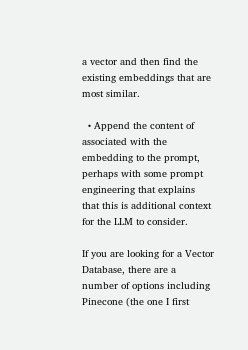a vector and then find the existing embeddings that are most similar.

  • Append the content of associated with the embedding to the prompt, perhaps with some prompt engineering that explains that this is additional context for the LLM to consider.

If you are looking for a Vector Database, there are a number of options including Pinecone (the one I first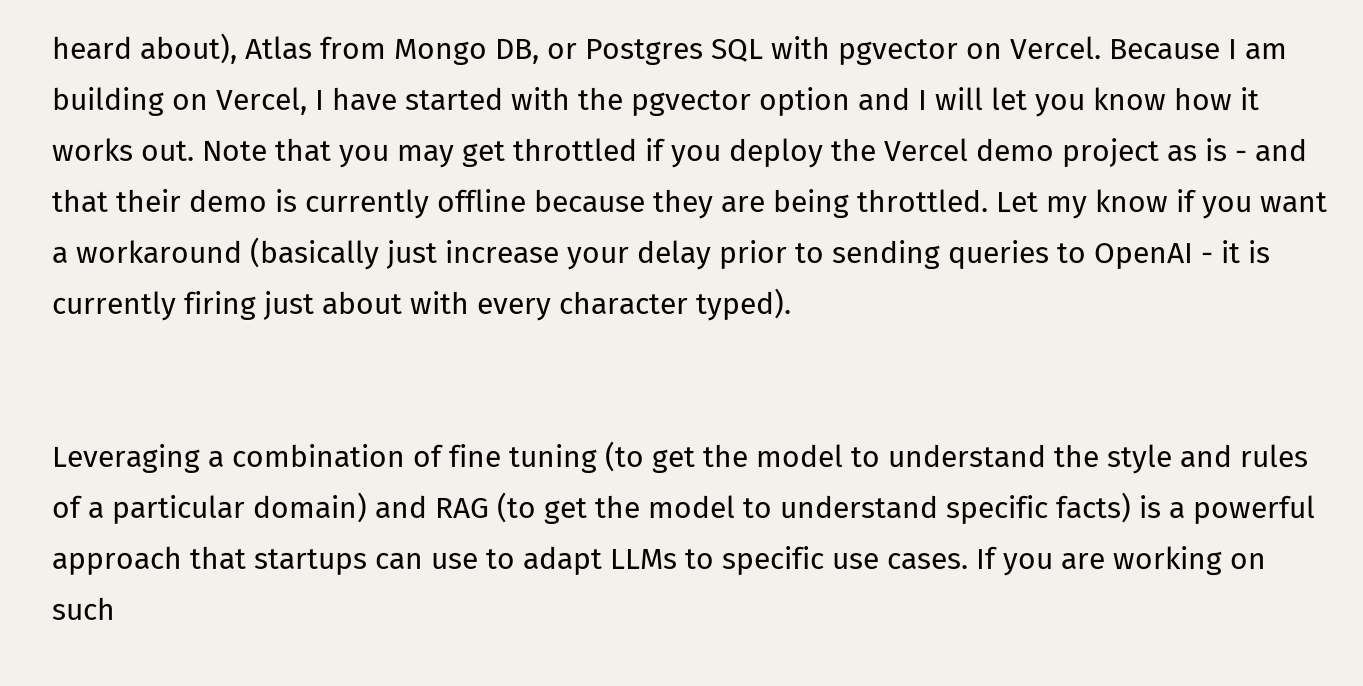heard about), Atlas from Mongo DB, or Postgres SQL with pgvector on Vercel. Because I am building on Vercel, I have started with the pgvector option and I will let you know how it works out. Note that you may get throttled if you deploy the Vercel demo project as is - and that their demo is currently offline because they are being throttled. Let my know if you want a workaround (basically just increase your delay prior to sending queries to OpenAI - it is currently firing just about with every character typed).


Leveraging a combination of fine tuning (to get the model to understand the style and rules of a particular domain) and RAG (to get the model to understand specific facts) is a powerful approach that startups can use to adapt LLMs to specific use cases. If you are working on such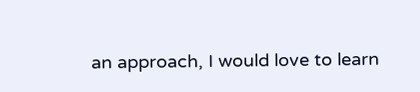an approach, I would love to learn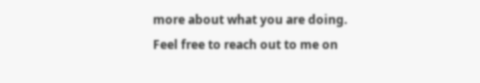more about what you are doing. Feel free to reach out to me on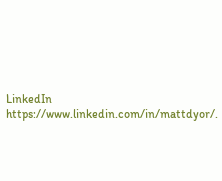LinkedIn https://www.linkedin.com/in/mattdyor/.